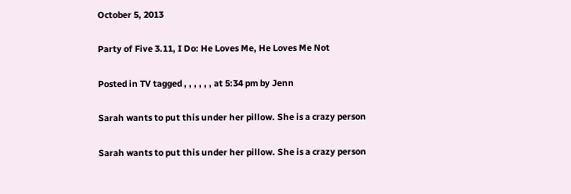October 5, 2013

Party of Five 3.11, I Do: He Loves Me, He Loves Me Not

Posted in TV tagged , , , , , , at 5:34 pm by Jenn

Sarah wants to put this under her pillow. She is a crazy person

Sarah wants to put this under her pillow. She is a crazy person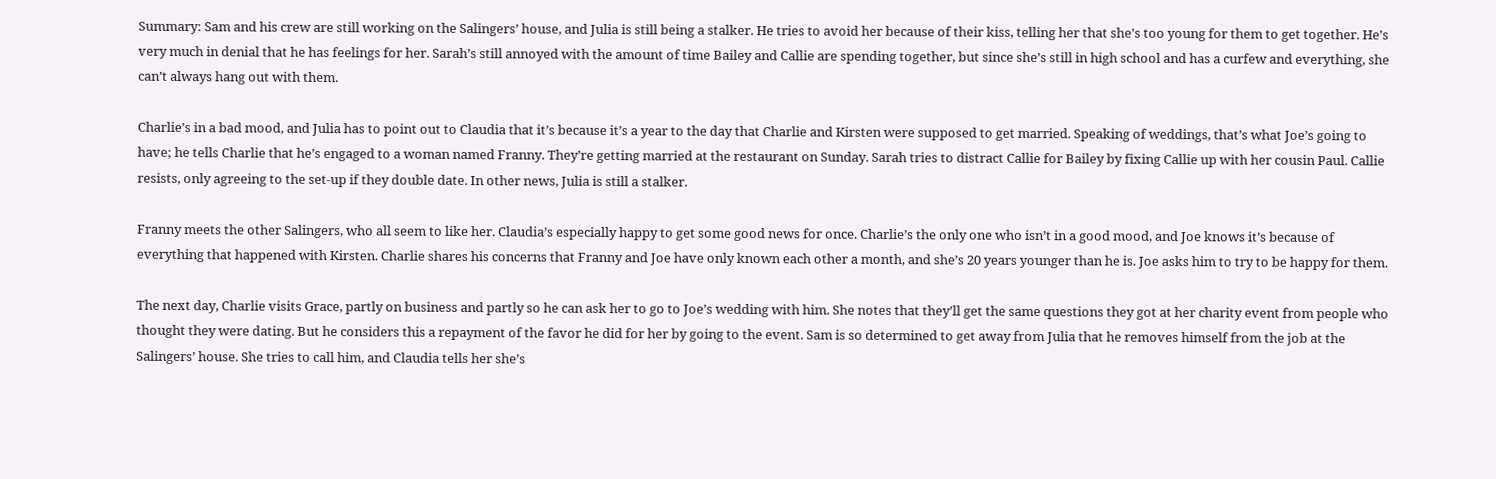Summary: Sam and his crew are still working on the Salingers’ house, and Julia is still being a stalker. He tries to avoid her because of their kiss, telling her that she’s too young for them to get together. He’s very much in denial that he has feelings for her. Sarah’s still annoyed with the amount of time Bailey and Callie are spending together, but since she’s still in high school and has a curfew and everything, she can’t always hang out with them.

Charlie’s in a bad mood, and Julia has to point out to Claudia that it’s because it’s a year to the day that Charlie and Kirsten were supposed to get married. Speaking of weddings, that’s what Joe’s going to have; he tells Charlie that he’s engaged to a woman named Franny. They’re getting married at the restaurant on Sunday. Sarah tries to distract Callie for Bailey by fixing Callie up with her cousin Paul. Callie resists, only agreeing to the set-up if they double date. In other news, Julia is still a stalker.

Franny meets the other Salingers, who all seem to like her. Claudia’s especially happy to get some good news for once. Charlie’s the only one who isn’t in a good mood, and Joe knows it’s because of everything that happened with Kirsten. Charlie shares his concerns that Franny and Joe have only known each other a month, and she’s 20 years younger than he is. Joe asks him to try to be happy for them.

The next day, Charlie visits Grace, partly on business and partly so he can ask her to go to Joe’s wedding with him. She notes that they’ll get the same questions they got at her charity event from people who thought they were dating. But he considers this a repayment of the favor he did for her by going to the event. Sam is so determined to get away from Julia that he removes himself from the job at the Salingers’ house. She tries to call him, and Claudia tells her she’s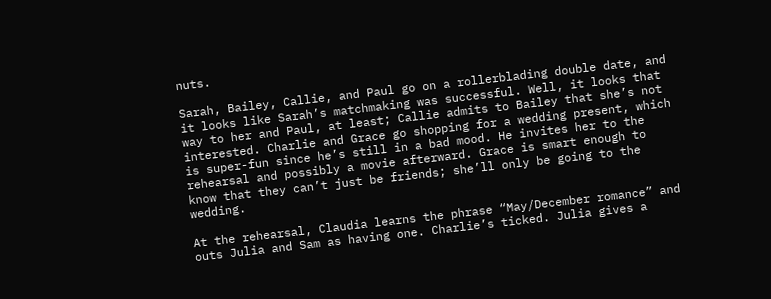nuts.

Sarah, Bailey, Callie, and Paul go on a rollerblading double date, and it looks like Sarah’s matchmaking was successful. Well, it looks that way to her and Paul, at least; Callie admits to Bailey that she’s not interested. Charlie and Grace go shopping for a wedding present, which is super-fun since he’s still in a bad mood. He invites her to the rehearsal and possibly a movie afterward. Grace is smart enough to know that they can’t just be friends; she’ll only be going to the wedding.

At the rehearsal, Claudia learns the phrase “May/December romance” and outs Julia and Sam as having one. Charlie’s ticked. Julia gives a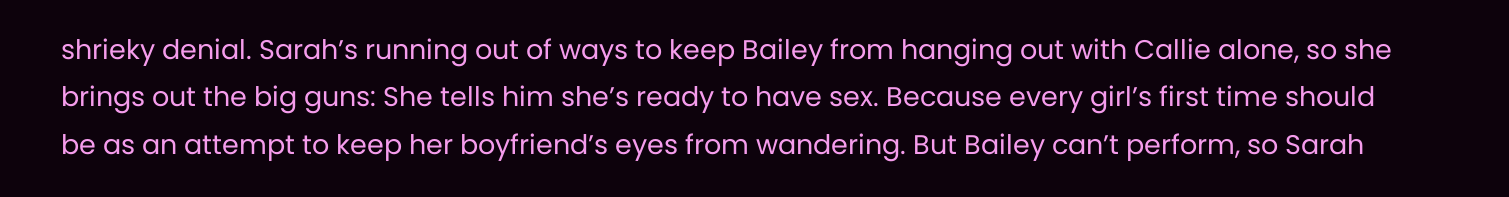shrieky denial. Sarah’s running out of ways to keep Bailey from hanging out with Callie alone, so she brings out the big guns: She tells him she’s ready to have sex. Because every girl’s first time should be as an attempt to keep her boyfriend’s eyes from wandering. But Bailey can’t perform, so Sarah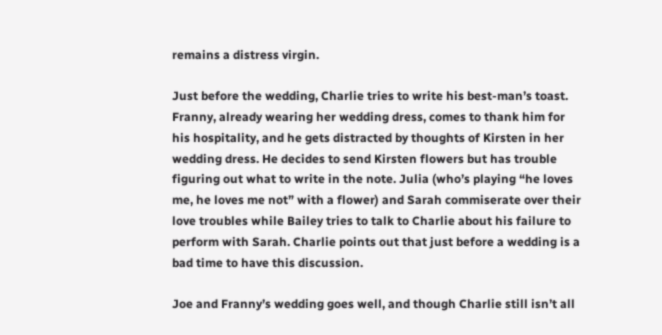remains a distress virgin.

Just before the wedding, Charlie tries to write his best-man’s toast. Franny, already wearing her wedding dress, comes to thank him for his hospitality, and he gets distracted by thoughts of Kirsten in her wedding dress. He decides to send Kirsten flowers but has trouble figuring out what to write in the note. Julia (who’s playing “he loves me, he loves me not” with a flower) and Sarah commiserate over their love troubles while Bailey tries to talk to Charlie about his failure to perform with Sarah. Charlie points out that just before a wedding is a bad time to have this discussion.

Joe and Franny’s wedding goes well, and though Charlie still isn’t all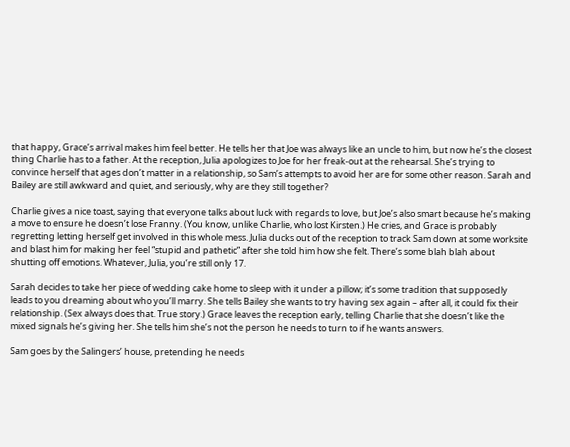that happy, Grace’s arrival makes him feel better. He tells her that Joe was always like an uncle to him, but now he’s the closest thing Charlie has to a father. At the reception, Julia apologizes to Joe for her freak-out at the rehearsal. She’s trying to convince herself that ages don’t matter in a relationship, so Sam’s attempts to avoid her are for some other reason. Sarah and Bailey are still awkward and quiet, and seriously, why are they still together?

Charlie gives a nice toast, saying that everyone talks about luck with regards to love, but Joe’s also smart because he’s making a move to ensure he doesn’t lose Franny. (You know, unlike Charlie, who lost Kirsten.) He cries, and Grace is probably regretting letting herself get involved in this whole mess. Julia ducks out of the reception to track Sam down at some worksite and blast him for making her feel “stupid and pathetic” after she told him how she felt. There’s some blah blah about shutting off emotions. Whatever, Julia, you’re still only 17.

Sarah decides to take her piece of wedding cake home to sleep with it under a pillow; it’s some tradition that supposedly leads to you dreaming about who you’ll marry. She tells Bailey she wants to try having sex again – after all, it could fix their relationship. (Sex always does that. True story.) Grace leaves the reception early, telling Charlie that she doesn’t like the mixed signals he’s giving her. She tells him she’s not the person he needs to turn to if he wants answers.

Sam goes by the Salingers’ house, pretending he needs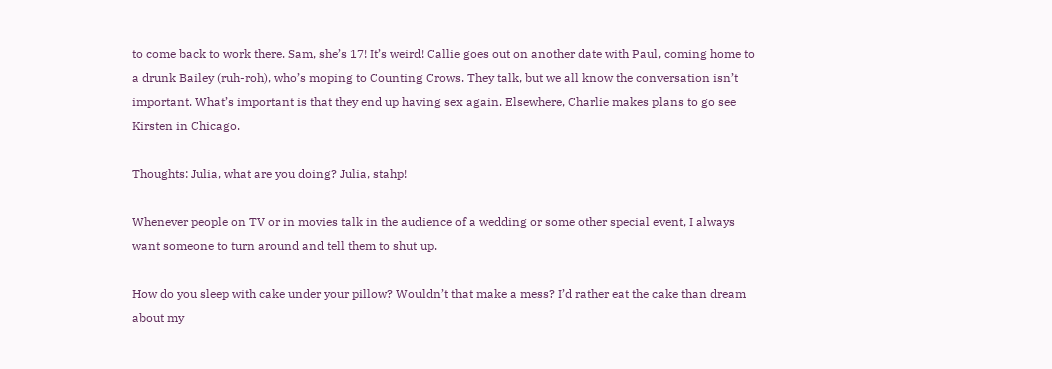to come back to work there. Sam, she’s 17! It’s weird! Callie goes out on another date with Paul, coming home to a drunk Bailey (ruh-roh), who’s moping to Counting Crows. They talk, but we all know the conversation isn’t important. What’s important is that they end up having sex again. Elsewhere, Charlie makes plans to go see Kirsten in Chicago.

Thoughts: Julia, what are you doing? Julia, stahp!

Whenever people on TV or in movies talk in the audience of a wedding or some other special event, I always want someone to turn around and tell them to shut up.

How do you sleep with cake under your pillow? Wouldn’t that make a mess? I’d rather eat the cake than dream about my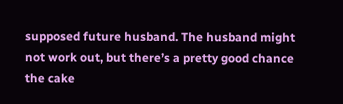supposed future husband. The husband might not work out, but there’s a pretty good chance the cake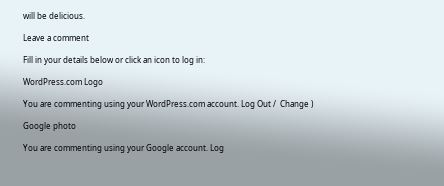will be delicious.

Leave a comment

Fill in your details below or click an icon to log in:

WordPress.com Logo

You are commenting using your WordPress.com account. Log Out /  Change )

Google photo

You are commenting using your Google account. Log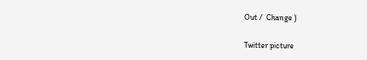Out /  Change )

Twitter picture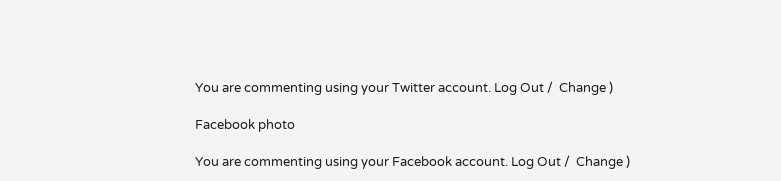You are commenting using your Twitter account. Log Out /  Change )

Facebook photo

You are commenting using your Facebook account. Log Out /  Change )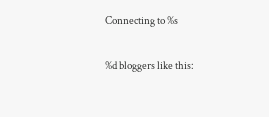Connecting to %s

%d bloggers like this: